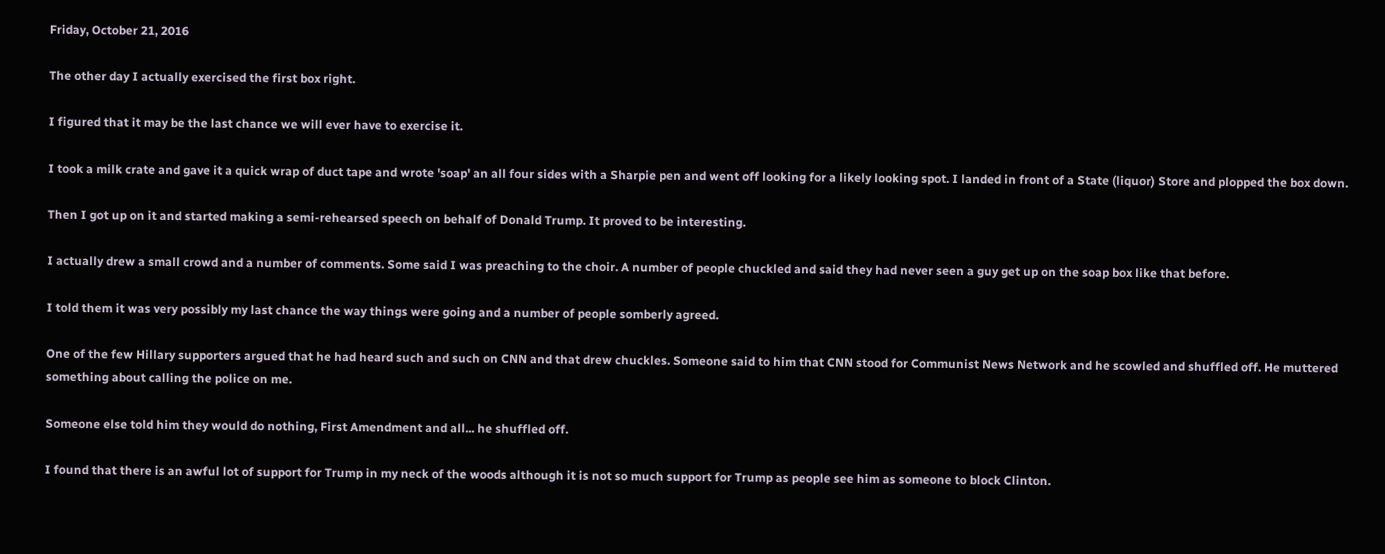Friday, October 21, 2016

The other day I actually exercised the first box right.

I figured that it may be the last chance we will ever have to exercise it.

I took a milk crate and gave it a quick wrap of duct tape and wrote 'soap' an all four sides with a Sharpie pen and went off looking for a likely looking spot. I landed in front of a State (liquor) Store and plopped the box down.

Then I got up on it and started making a semi-rehearsed speech on behalf of Donald Trump. It proved to be interesting.

I actually drew a small crowd and a number of comments. Some said I was preaching to the choir. A number of people chuckled and said they had never seen a guy get up on the soap box like that before.

I told them it was very possibly my last chance the way things were going and a number of people somberly agreed.

One of the few Hillary supporters argued that he had heard such and such on CNN and that drew chuckles. Someone said to him that CNN stood for Communist News Network and he scowled and shuffled off. He muttered something about calling the police on me.

Someone else told him they would do nothing, First Amendment and all... he shuffled off.

I found that there is an awful lot of support for Trump in my neck of the woods although it is not so much support for Trump as people see him as someone to block Clinton.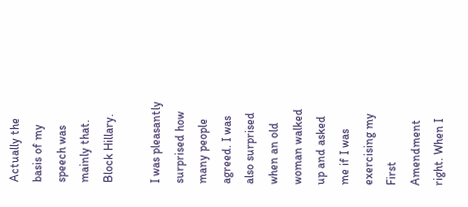Actually the basis of my speech was mainly that. Block Hillary.

I was pleasantly surprised how many people agreed. I was also surprised when an old woman walked up and asked me if I was exercising my First Amendment right. When I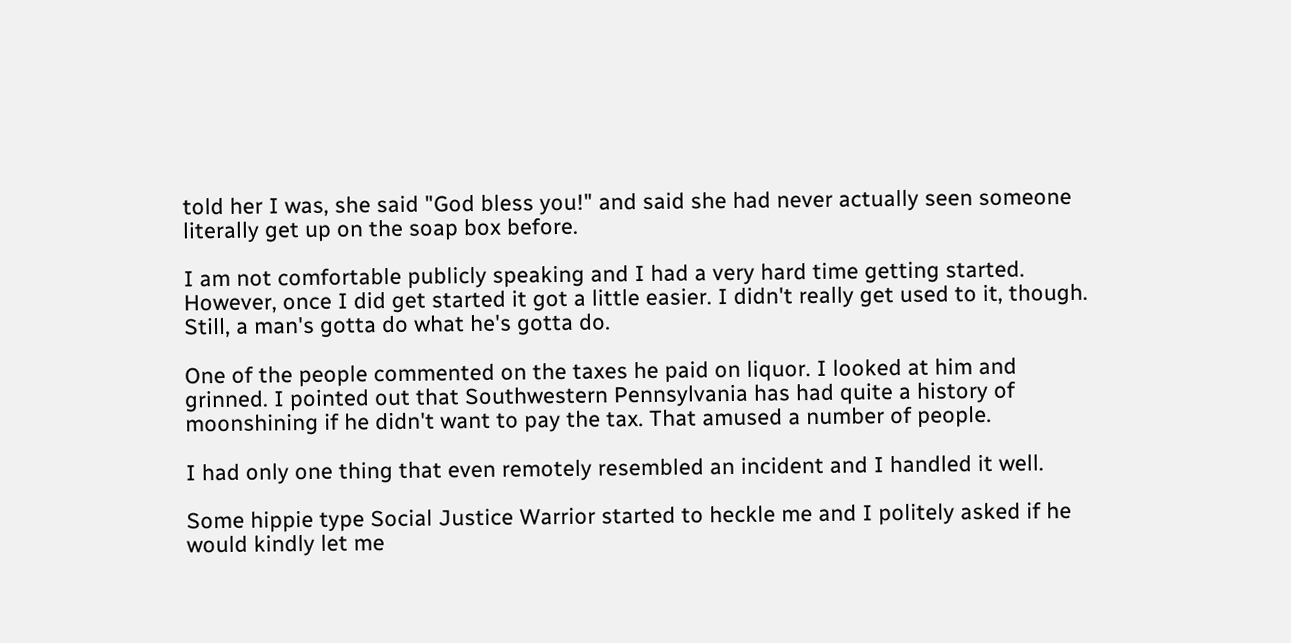told her I was, she said "God bless you!" and said she had never actually seen someone literally get up on the soap box before.

I am not comfortable publicly speaking and I had a very hard time getting started. However, once I did get started it got a little easier. I didn't really get used to it, though. Still, a man's gotta do what he's gotta do.

One of the people commented on the taxes he paid on liquor. I looked at him and grinned. I pointed out that Southwestern Pennsylvania has had quite a history of moonshining if he didn't want to pay the tax. That amused a number of people.

I had only one thing that even remotely resembled an incident and I handled it well.

Some hippie type Social Justice Warrior started to heckle me and I politely asked if he would kindly let me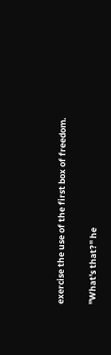exercise the use of the first box of freedom.

"What's that?" he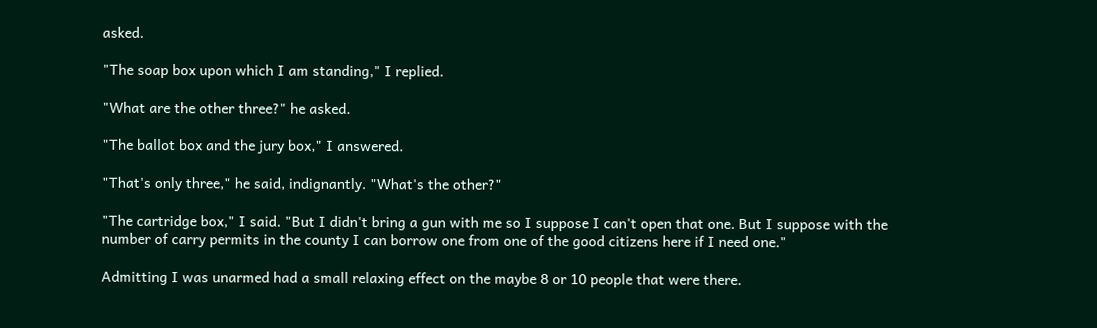asked.

"The soap box upon which I am standing," I replied.

"What are the other three?" he asked.

"The ballot box and the jury box," I answered.

"That's only three," he said, indignantly. "What's the other?"

"The cartridge box," I said. "But I didn't bring a gun with me so I suppose I can't open that one. But I suppose with the number of carry permits in the county I can borrow one from one of the good citizens here if I need one."

Admitting I was unarmed had a small relaxing effect on the maybe 8 or 10 people that were there.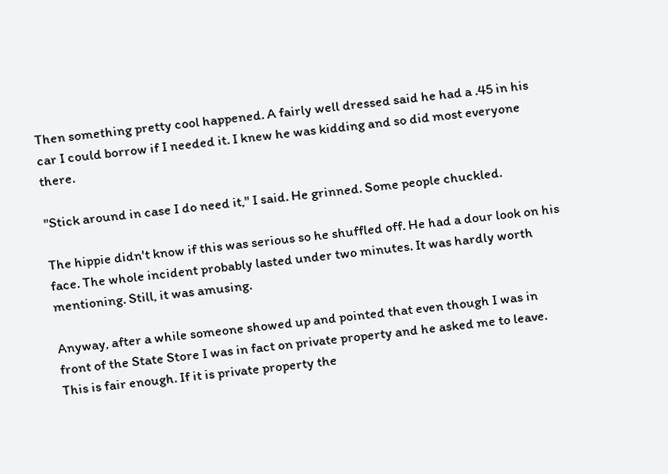Then something pretty cool happened. A fairly well dressed said he had a .45 in his car I could borrow if I needed it. I knew he was kidding and so did most everyone there.

"Stick around in case I do need it," I said. He grinned. Some people chuckled.

The hippie didn't know if this was serious so he shuffled off. He had a dour look on his face. The whole incident probably lasted under two minutes. It was hardly worth mentioning. Still, it was amusing.

Anyway, after a while someone showed up and pointed that even though I was in front of the State Store I was in fact on private property and he asked me to leave. This is fair enough. If it is private property the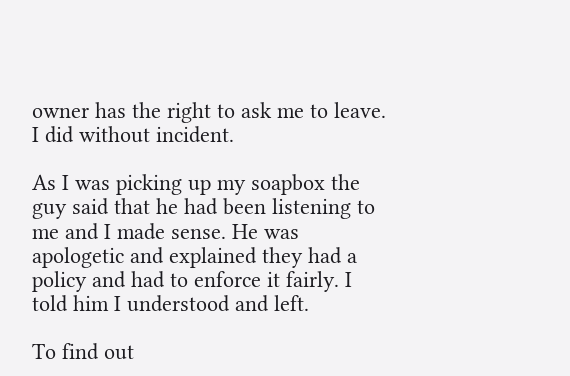owner has the right to ask me to leave. I did without incident.

As I was picking up my soapbox the guy said that he had been listening to me and I made sense. He was apologetic and explained they had a policy and had to enforce it fairly. I told him I understood and left.

To find out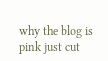why the blog is pink just cut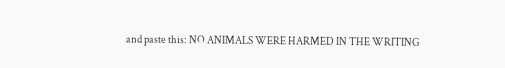and paste this: NO ANIMALS WERE HARMED IN THE WRITING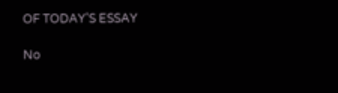OF TODAY'S ESSAY

No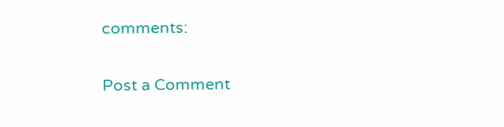comments:

Post a Comment